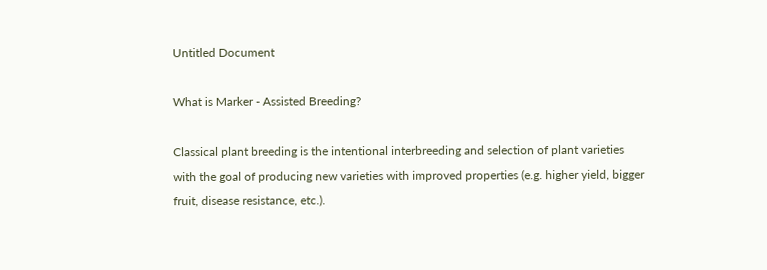Untitled Document

What is Marker - Assisted Breeding?

Classical plant breeding is the intentional interbreeding and selection of plant varieties with the goal of producing new varieties with improved properties (e.g. higher yield, bigger fruit, disease resistance, etc.).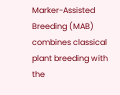Marker-Assisted Breeding (MAB) combines classical plant breeding with the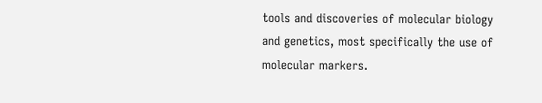tools and discoveries of molecular biology and genetics, most specifically the use of molecular markers.